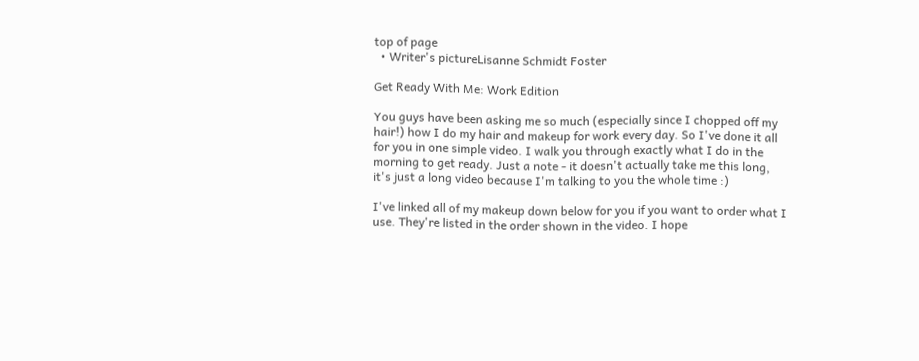top of page
  • Writer's pictureLisanne Schmidt Foster

Get Ready With Me: Work Edition

You guys have been asking me so much (especially since I chopped off my hair!) how I do my hair and makeup for work every day. So I've done it all for you in one simple video. I walk you through exactly what I do in the morning to get ready. Just a note - it doesn't actually take me this long, it's just a long video because I'm talking to you the whole time :)

I've linked all of my makeup down below for you if you want to order what I use. They're listed in the order shown in the video. I hope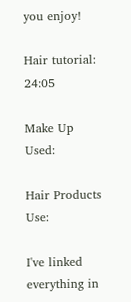you enjoy!

Hair tutorial: 24:05

Make Up Used:

Hair Products Use:

I've linked everything in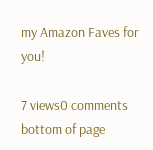my Amazon Faves for you!

7 views0 comments
bottom of page